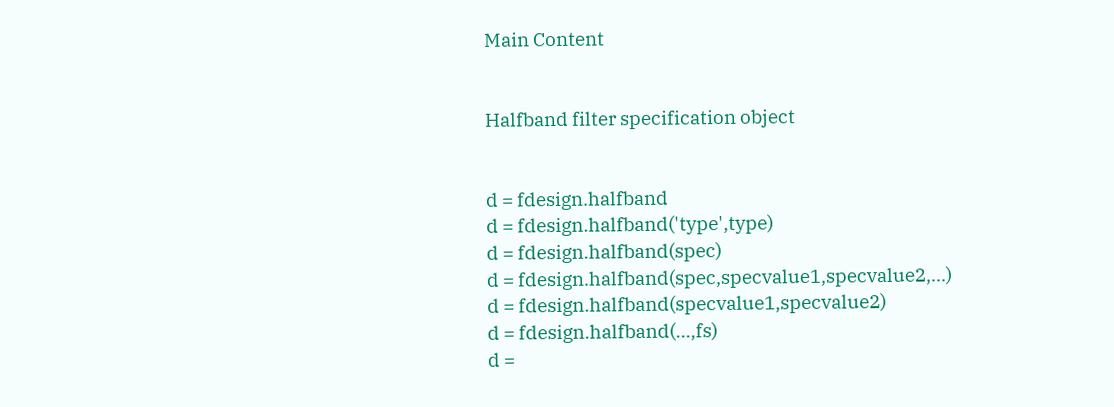Main Content


Halfband filter specification object


d = fdesign.halfband
d = fdesign.halfband('type',type)
d = fdesign.halfband(spec)
d = fdesign.halfband(spec,specvalue1,specvalue2,...)
d = fdesign.halfband(specvalue1,specvalue2)
d = fdesign.halfband(...,fs)
d =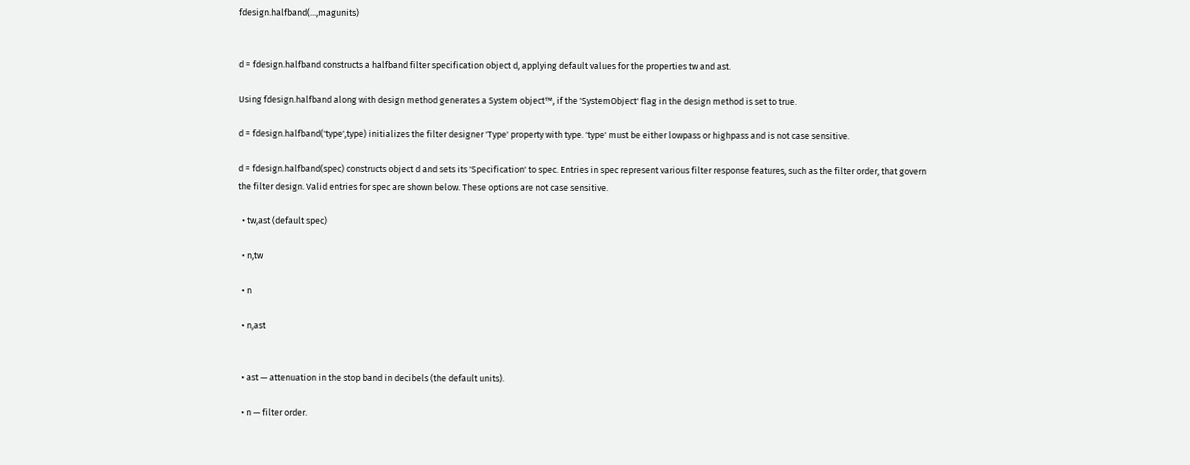fdesign.halfband(...,magunits)


d = fdesign.halfband constructs a halfband filter specification object d, applying default values for the properties tw and ast.

Using fdesign.halfband along with design method generates a System object™, if the 'SystemObject' flag in the design method is set to true.

d = fdesign.halfband('type',type) initializes the filter designer 'Type' property with type. 'type' must be either lowpass or highpass and is not case sensitive.

d = fdesign.halfband(spec) constructs object d and sets its 'Specification' to spec. Entries in spec represent various filter response features, such as the filter order, that govern the filter design. Valid entries for spec are shown below. These options are not case sensitive.

  • tw,ast (default spec)

  • n,tw

  • n

  • n,ast


  • ast — attenuation in the stop band in decibels (the default units).

  • n — filter order.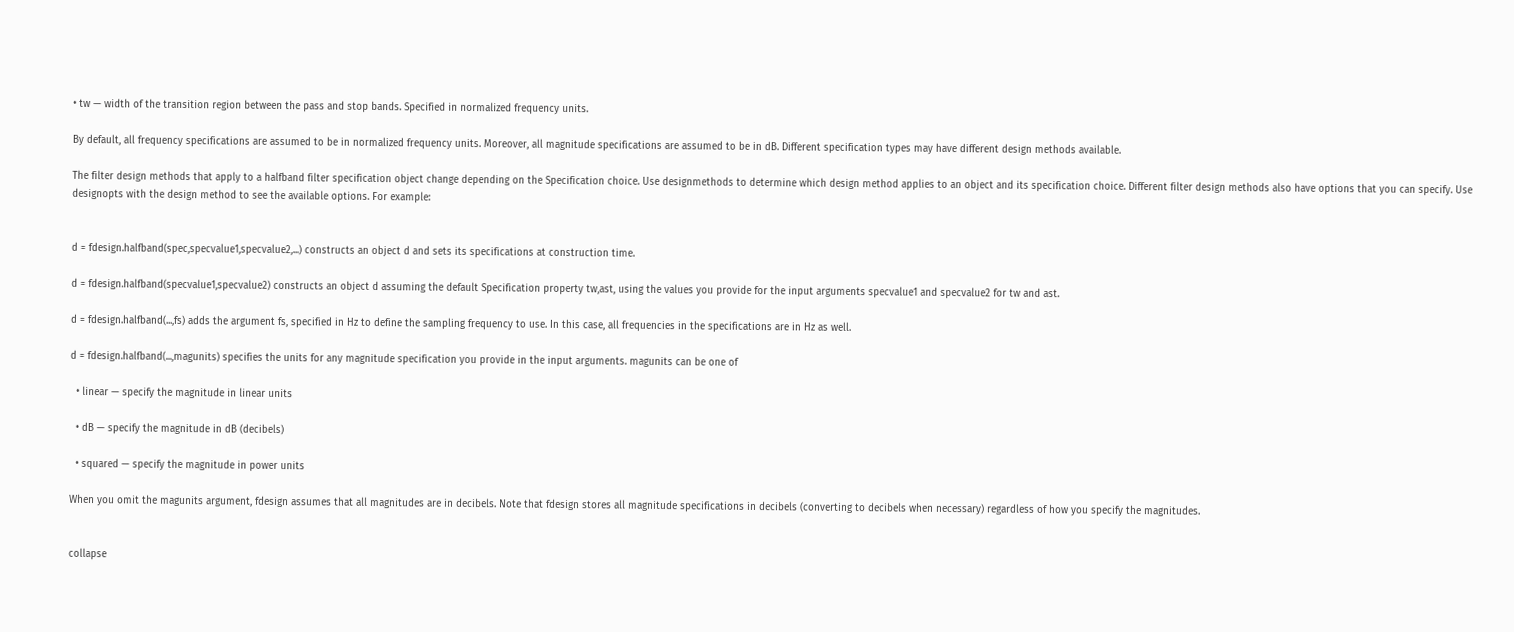• tw — width of the transition region between the pass and stop bands. Specified in normalized frequency units.

By default, all frequency specifications are assumed to be in normalized frequency units. Moreover, all magnitude specifications are assumed to be in dB. Different specification types may have different design methods available.

The filter design methods that apply to a halfband filter specification object change depending on the Specification choice. Use designmethods to determine which design method applies to an object and its specification choice. Different filter design methods also have options that you can specify. Use designopts with the design method to see the available options. For example:


d = fdesign.halfband(spec,specvalue1,specvalue2,...) constructs an object d and sets its specifications at construction time.

d = fdesign.halfband(specvalue1,specvalue2) constructs an object d assuming the default Specification property tw,ast, using the values you provide for the input arguments specvalue1 and specvalue2 for tw and ast.

d = fdesign.halfband(...,fs) adds the argument fs, specified in Hz to define the sampling frequency to use. In this case, all frequencies in the specifications are in Hz as well.

d = fdesign.halfband(...,magunits) specifies the units for any magnitude specification you provide in the input arguments. magunits can be one of

  • linear — specify the magnitude in linear units

  • dB — specify the magnitude in dB (decibels)

  • squared — specify the magnitude in power units

When you omit the magunits argument, fdesign assumes that all magnitudes are in decibels. Note that fdesign stores all magnitude specifications in decibels (converting to decibels when necessary) regardless of how you specify the magnitudes.


collapse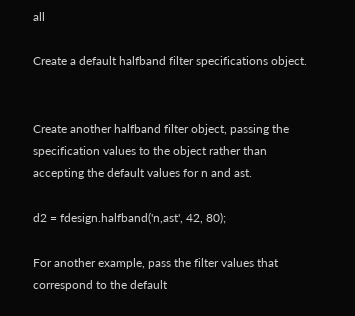all

Create a default halfband filter specifications object.


Create another halfband filter object, passing the specification values to the object rather than accepting the default values for n and ast.

d2 = fdesign.halfband('n,ast', 42, 80);

For another example, pass the filter values that correspond to the default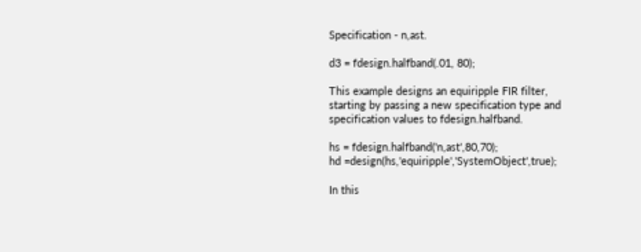Specification - n,ast.

d3 = fdesign.halfband(.01, 80);

This example designs an equiripple FIR filter, starting by passing a new specification type and specification values to fdesign.halfband.

hs = fdesign.halfband('n,ast',80,70);
hd =design(hs,'equiripple','SystemObject',true);

In this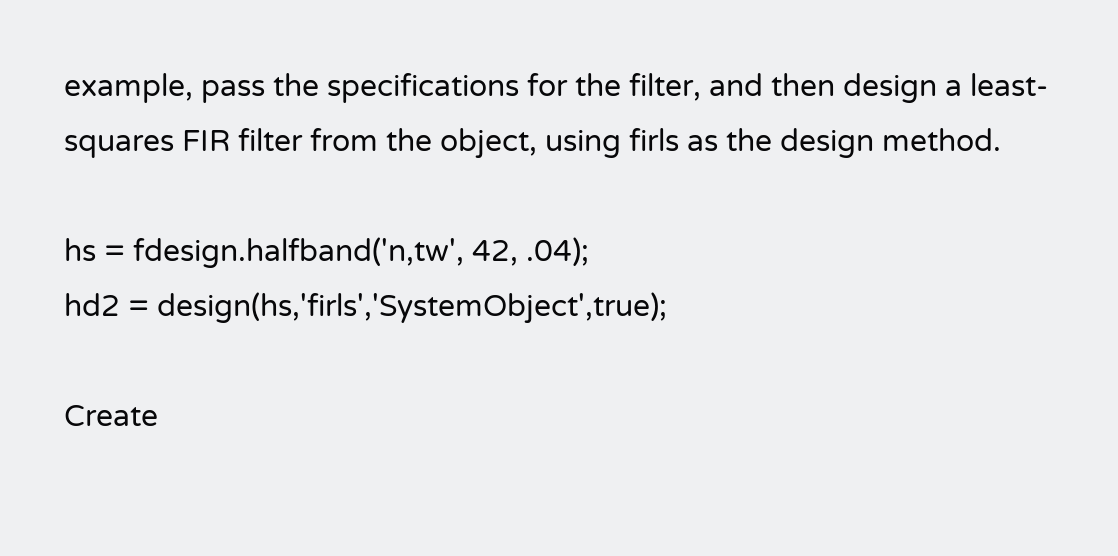example, pass the specifications for the filter, and then design a least-squares FIR filter from the object, using firls as the design method.

hs = fdesign.halfband('n,tw', 42, .04);
hd2 = design(hs,'firls','SystemObject',true);

Create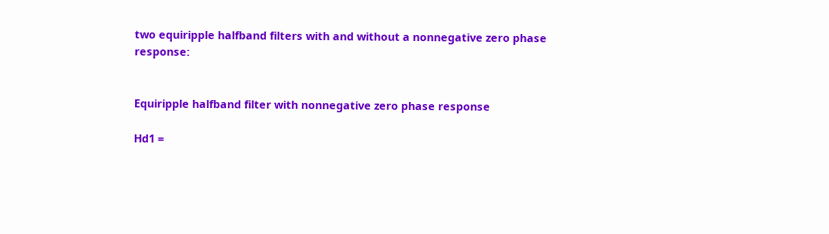two equiripple halfband filters with and without a nonnegative zero phase response:


Equiripple halfband filter with nonnegative zero phase response

Hd1 =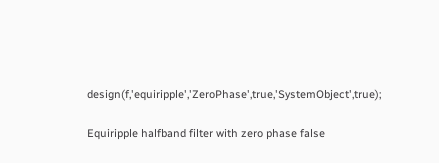design(f,'equiripple','ZeroPhase',true,'SystemObject',true);

Equiripple halfband filter with zero phase false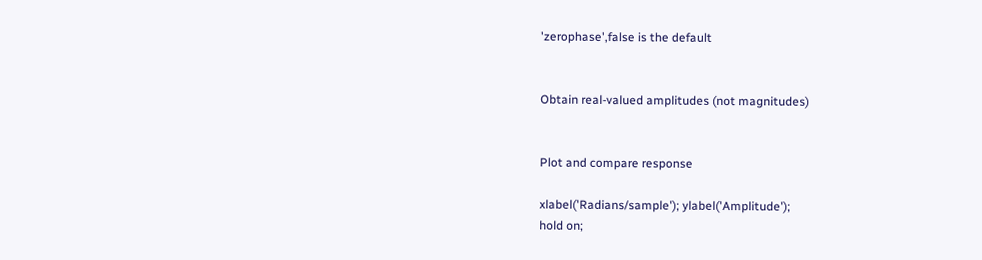'zerophase',false is the default


Obtain real-valued amplitudes (not magnitudes)


Plot and compare response

xlabel('Radians/sample'); ylabel('Amplitude');
hold on;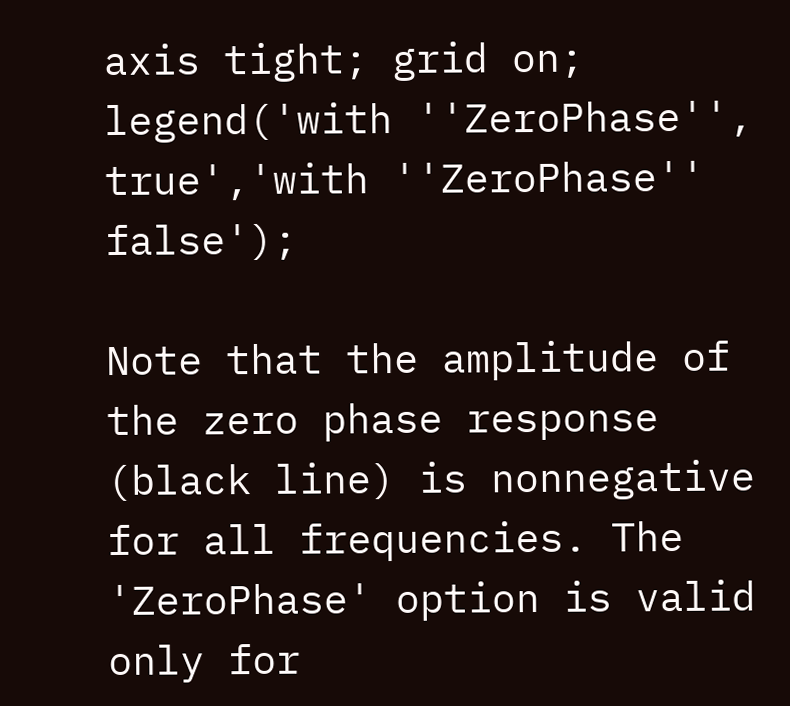axis tight; grid on;
legend('with ''ZeroPhase'', true','with ''ZeroPhase'' false');

Note that the amplitude of the zero phase response (black line) is nonnegative for all frequencies. The 'ZeroPhase' option is valid only for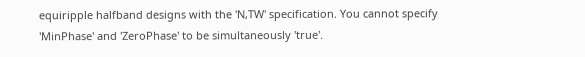equiripple halfband designs with the 'N,TW' specification. You cannot specify 'MinPhase' and 'ZeroPhase' to be simultaneously 'true'.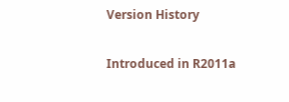Version History

Introduced in R2011a